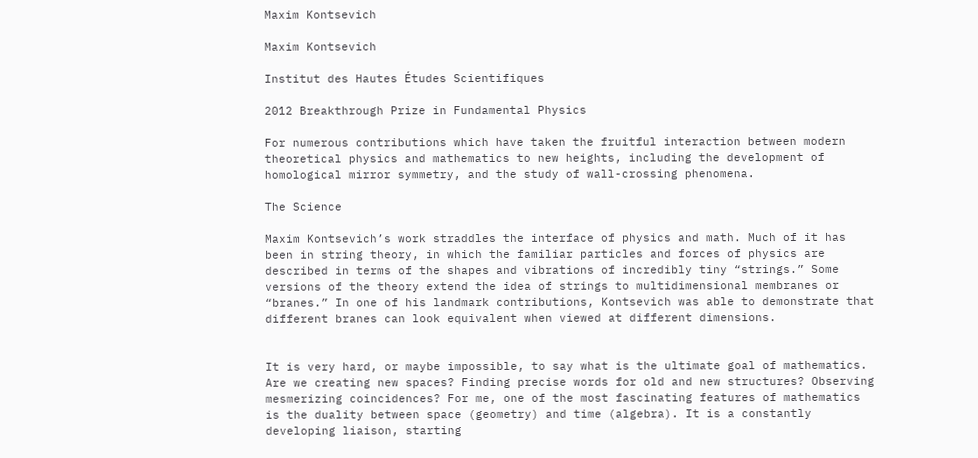Maxim Kontsevich

Maxim Kontsevich

Institut des Hautes Études Scientifiques

2012 Breakthrough Prize in Fundamental Physics

For numerous contributions which have taken the fruitful interaction between modern theoretical physics and mathematics to new heights, including the development of homological mirror symmetry, and the study of wall-crossing phenomena.

The Science

Maxim Kontsevich’s work straddles the interface of physics and math. Much of it has been in string theory, in which the familiar particles and forces of physics are described in terms of the shapes and vibrations of incredibly tiny “strings.” Some versions of the theory extend the idea of strings to multidimensional membranes or “branes.” In one of his landmark contributions, Kontsevich was able to demonstrate that different branes can look equivalent when viewed at different dimensions.


It is very hard, or maybe impossible, to say what is the ultimate goal of mathematics. Are we creating new spaces? Finding precise words for old and new structures? Observing mesmerizing coincidences? For me, one of the most fascinating features of mathematics is the duality between space (geometry) and time (algebra). It is a constantly developing liaison, starting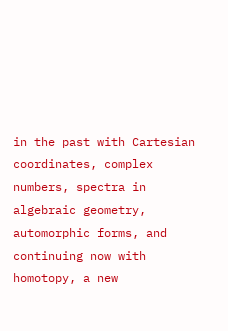in the past with Cartesian coordinates, complex numbers, spectra in algebraic geometry, automorphic forms, and continuing now with homotopy, a new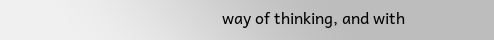way of thinking, and with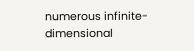numerous infinite-dimensional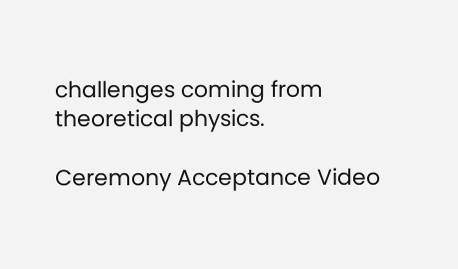challenges coming from theoretical physics.

Ceremony Acceptance Video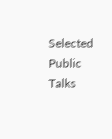Selected Public Talks